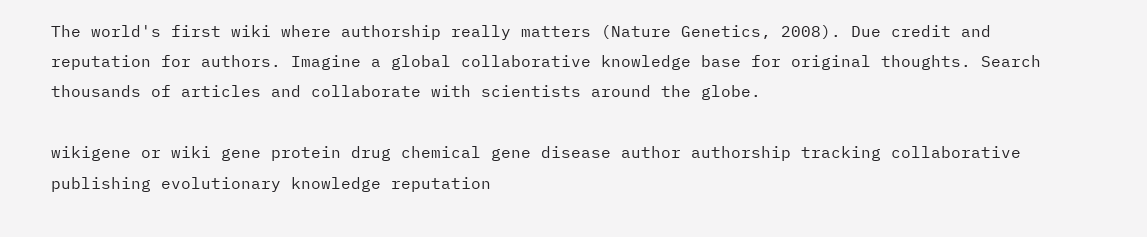The world's first wiki where authorship really matters (Nature Genetics, 2008). Due credit and reputation for authors. Imagine a global collaborative knowledge base for original thoughts. Search thousands of articles and collaborate with scientists around the globe.

wikigene or wiki gene protein drug chemical gene disease author authorship tracking collaborative publishing evolutionary knowledge reputation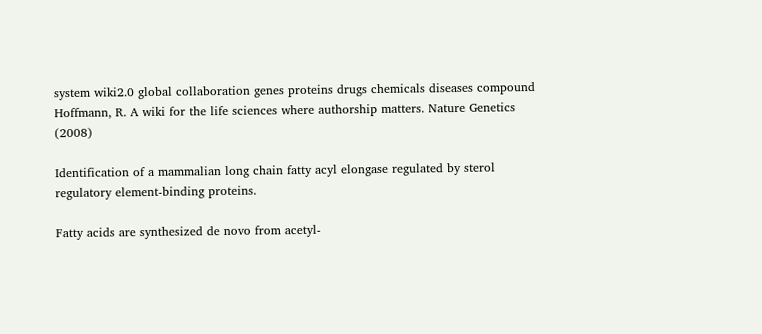system wiki2.0 global collaboration genes proteins drugs chemicals diseases compound
Hoffmann, R. A wiki for the life sciences where authorship matters. Nature Genetics (2008)

Identification of a mammalian long chain fatty acyl elongase regulated by sterol regulatory element-binding proteins.

Fatty acids are synthesized de novo from acetyl-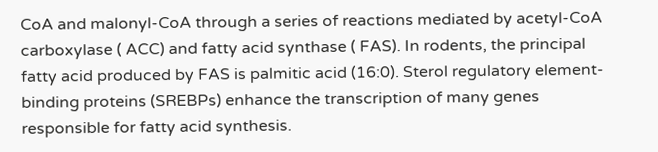CoA and malonyl-CoA through a series of reactions mediated by acetyl-CoA carboxylase ( ACC) and fatty acid synthase ( FAS). In rodents, the principal fatty acid produced by FAS is palmitic acid (16:0). Sterol regulatory element-binding proteins (SREBPs) enhance the transcription of many genes responsible for fatty acid synthesis.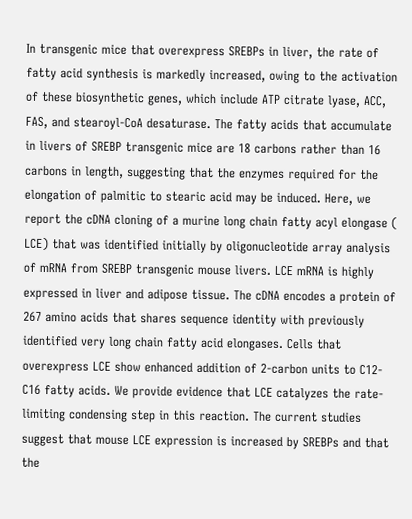In transgenic mice that overexpress SREBPs in liver, the rate of fatty acid synthesis is markedly increased, owing to the activation of these biosynthetic genes, which include ATP citrate lyase, ACC, FAS, and stearoyl-CoA desaturase. The fatty acids that accumulate in livers of SREBP transgenic mice are 18 carbons rather than 16 carbons in length, suggesting that the enzymes required for the elongation of palmitic to stearic acid may be induced. Here, we report the cDNA cloning of a murine long chain fatty acyl elongase ( LCE) that was identified initially by oligonucleotide array analysis of mRNA from SREBP transgenic mouse livers. LCE mRNA is highly expressed in liver and adipose tissue. The cDNA encodes a protein of 267 amino acids that shares sequence identity with previously identified very long chain fatty acid elongases. Cells that overexpress LCE show enhanced addition of 2-carbon units to C12-C16 fatty acids. We provide evidence that LCE catalyzes the rate-limiting condensing step in this reaction. The current studies suggest that mouse LCE expression is increased by SREBPs and that the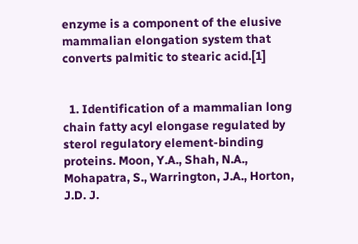enzyme is a component of the elusive mammalian elongation system that converts palmitic to stearic acid.[1]


  1. Identification of a mammalian long chain fatty acyl elongase regulated by sterol regulatory element-binding proteins. Moon, Y.A., Shah, N.A., Mohapatra, S., Warrington, J.A., Horton, J.D. J.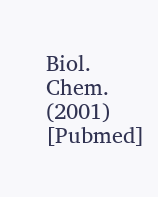Biol. Chem. (2001) [Pubmed]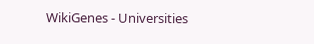WikiGenes - Universities